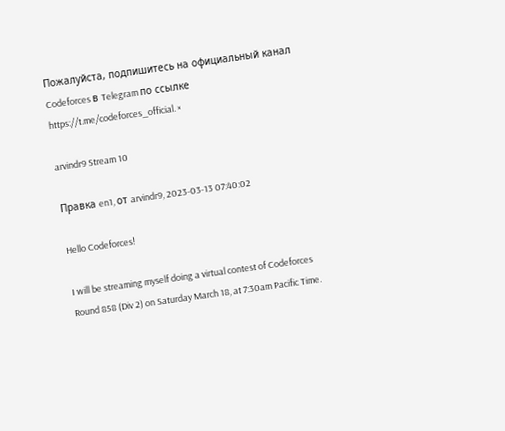Пожалуйста, подпишитесь на официальный канал Codeforces в Telegram по ссылке https://t.me/codeforces_official. ×

arvindr9 Stream 10

Правка en1, от arvindr9, 2023-03-13 07:40:02

Hello Codeforces!

I will be streaming myself doing a virtual contest of Codeforces Round 858 (Div 2) on Saturday March 18, at 7:30am Pacific Time.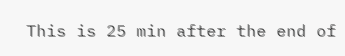This is 25 min after the end of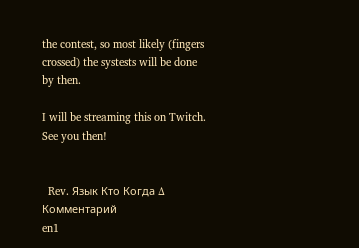the contest, so most likely (fingers crossed) the systests will be done by then.

I will be streaming this on Twitch. See you then!


  Rev. Язык Кто Когда Δ Комментарий
en1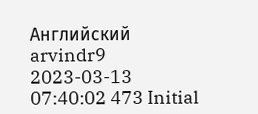Английский arvindr9 2023-03-13 07:40:02 473 Initial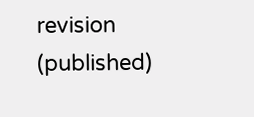revision (published)